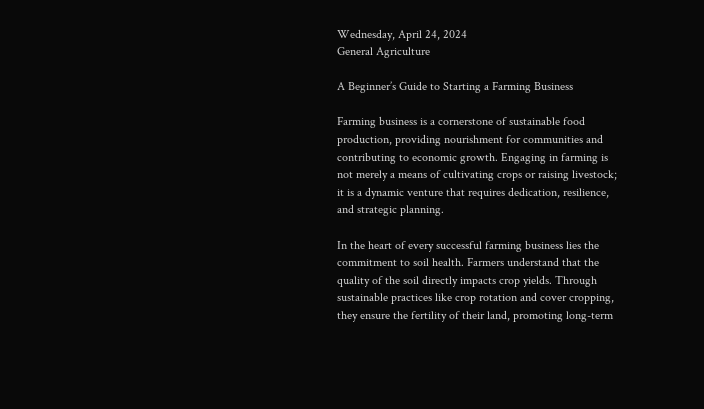Wednesday, April 24, 2024
General Agriculture

A Beginner’s Guide to Starting a Farming Business

Farming business is a cornerstone of sustainable food production, providing nourishment for communities and contributing to economic growth. Engaging in farming is not merely a means of cultivating crops or raising livestock; it is a dynamic venture that requires dedication, resilience, and strategic planning.

In the heart of every successful farming business lies the commitment to soil health. Farmers understand that the quality of the soil directly impacts crop yields. Through sustainable practices like crop rotation and cover cropping, they ensure the fertility of their land, promoting long-term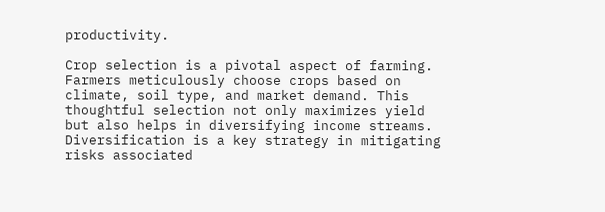productivity.

Crop selection is a pivotal aspect of farming. Farmers meticulously choose crops based on climate, soil type, and market demand. This thoughtful selection not only maximizes yield but also helps in diversifying income streams. Diversification is a key strategy in mitigating risks associated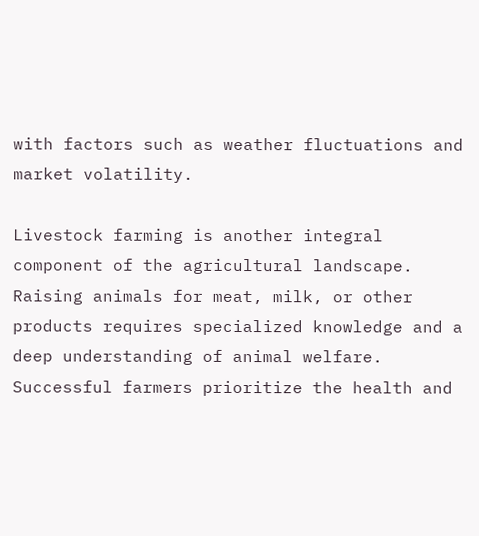with factors such as weather fluctuations and market volatility.

Livestock farming is another integral component of the agricultural landscape. Raising animals for meat, milk, or other products requires specialized knowledge and a deep understanding of animal welfare. Successful farmers prioritize the health and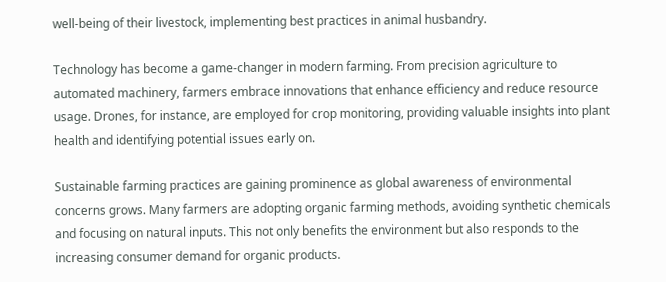well-being of their livestock, implementing best practices in animal husbandry.

Technology has become a game-changer in modern farming. From precision agriculture to automated machinery, farmers embrace innovations that enhance efficiency and reduce resource usage. Drones, for instance, are employed for crop monitoring, providing valuable insights into plant health and identifying potential issues early on.

Sustainable farming practices are gaining prominence as global awareness of environmental concerns grows. Many farmers are adopting organic farming methods, avoiding synthetic chemicals and focusing on natural inputs. This not only benefits the environment but also responds to the increasing consumer demand for organic products.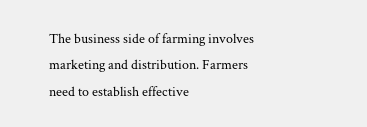The business side of farming involves marketing and distribution. Farmers need to establish effective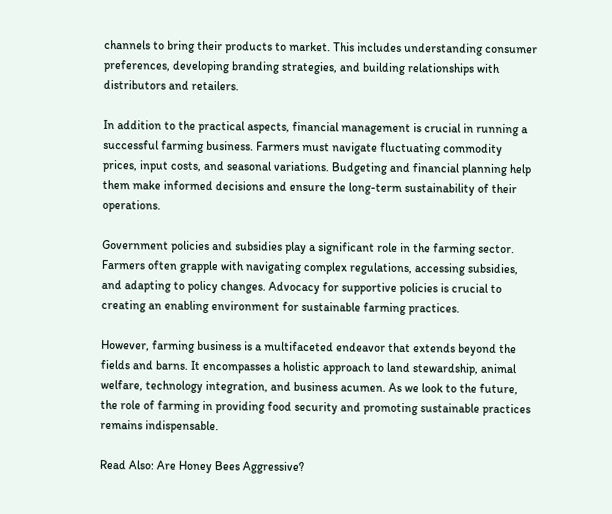channels to bring their products to market. This includes understanding consumer preferences, developing branding strategies, and building relationships with distributors and retailers.

In addition to the practical aspects, financial management is crucial in running a successful farming business. Farmers must navigate fluctuating commodity prices, input costs, and seasonal variations. Budgeting and financial planning help them make informed decisions and ensure the long-term sustainability of their operations.

Government policies and subsidies play a significant role in the farming sector. Farmers often grapple with navigating complex regulations, accessing subsidies, and adapting to policy changes. Advocacy for supportive policies is crucial to creating an enabling environment for sustainable farming practices.

However, farming business is a multifaceted endeavor that extends beyond the fields and barns. It encompasses a holistic approach to land stewardship, animal welfare, technology integration, and business acumen. As we look to the future, the role of farming in providing food security and promoting sustainable practices remains indispensable.

Read Also: Are Honey Bees Aggressive?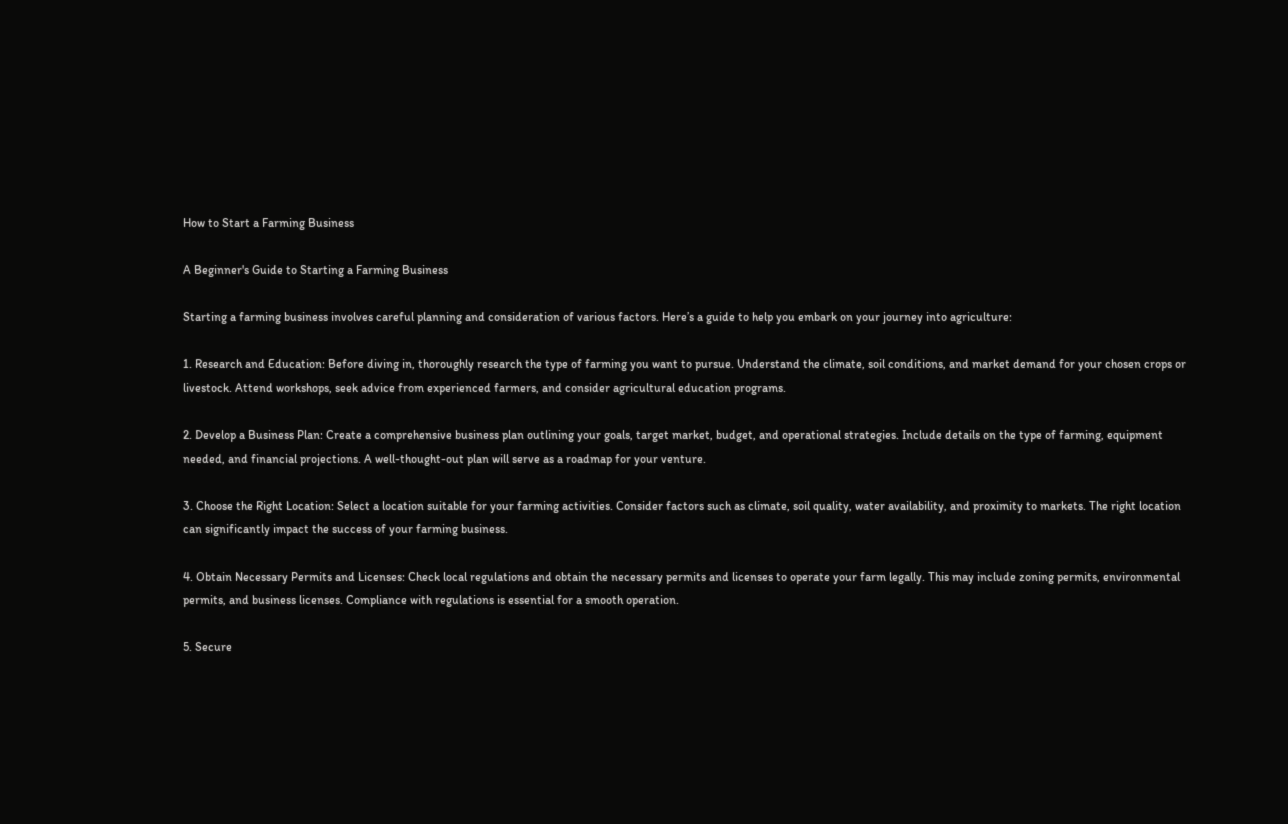How to Start a Farming Business

A Beginner's Guide to Starting a Farming Business

Starting a farming business involves careful planning and consideration of various factors. Here’s a guide to help you embark on your journey into agriculture:

1. Research and Education: Before diving in, thoroughly research the type of farming you want to pursue. Understand the climate, soil conditions, and market demand for your chosen crops or livestock. Attend workshops, seek advice from experienced farmers, and consider agricultural education programs.

2. Develop a Business Plan: Create a comprehensive business plan outlining your goals, target market, budget, and operational strategies. Include details on the type of farming, equipment needed, and financial projections. A well-thought-out plan will serve as a roadmap for your venture.

3. Choose the Right Location: Select a location suitable for your farming activities. Consider factors such as climate, soil quality, water availability, and proximity to markets. The right location can significantly impact the success of your farming business.

4. Obtain Necessary Permits and Licenses: Check local regulations and obtain the necessary permits and licenses to operate your farm legally. This may include zoning permits, environmental permits, and business licenses. Compliance with regulations is essential for a smooth operation.

5. Secure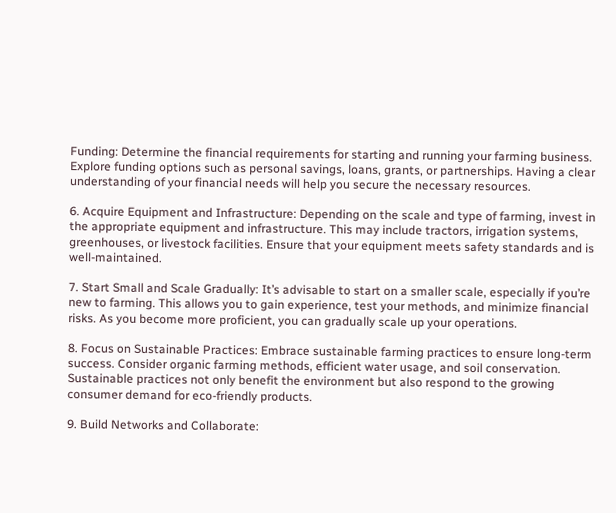Funding: Determine the financial requirements for starting and running your farming business. Explore funding options such as personal savings, loans, grants, or partnerships. Having a clear understanding of your financial needs will help you secure the necessary resources.

6. Acquire Equipment and Infrastructure: Depending on the scale and type of farming, invest in the appropriate equipment and infrastructure. This may include tractors, irrigation systems, greenhouses, or livestock facilities. Ensure that your equipment meets safety standards and is well-maintained.

7. Start Small and Scale Gradually: It’s advisable to start on a smaller scale, especially if you’re new to farming. This allows you to gain experience, test your methods, and minimize financial risks. As you become more proficient, you can gradually scale up your operations.

8. Focus on Sustainable Practices: Embrace sustainable farming practices to ensure long-term success. Consider organic farming methods, efficient water usage, and soil conservation. Sustainable practices not only benefit the environment but also respond to the growing consumer demand for eco-friendly products.

9. Build Networks and Collaborate: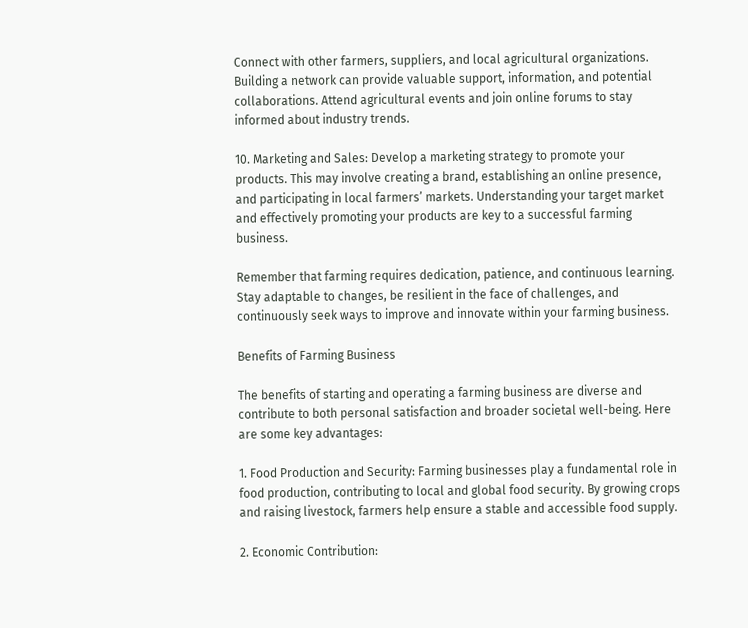Connect with other farmers, suppliers, and local agricultural organizations. Building a network can provide valuable support, information, and potential collaborations. Attend agricultural events and join online forums to stay informed about industry trends.

10. Marketing and Sales: Develop a marketing strategy to promote your products. This may involve creating a brand, establishing an online presence, and participating in local farmers’ markets. Understanding your target market and effectively promoting your products are key to a successful farming business.

Remember that farming requires dedication, patience, and continuous learning. Stay adaptable to changes, be resilient in the face of challenges, and continuously seek ways to improve and innovate within your farming business.

Benefits of Farming Business

The benefits of starting and operating a farming business are diverse and contribute to both personal satisfaction and broader societal well-being. Here are some key advantages:

1. Food Production and Security: Farming businesses play a fundamental role in food production, contributing to local and global food security. By growing crops and raising livestock, farmers help ensure a stable and accessible food supply.

2. Economic Contribution: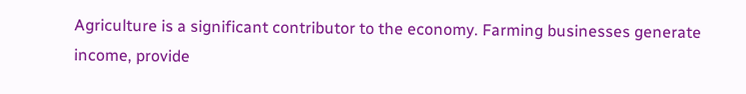Agriculture is a significant contributor to the economy. Farming businesses generate income, provide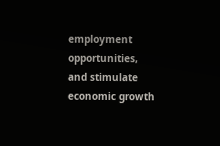employment opportunities, and stimulate economic growth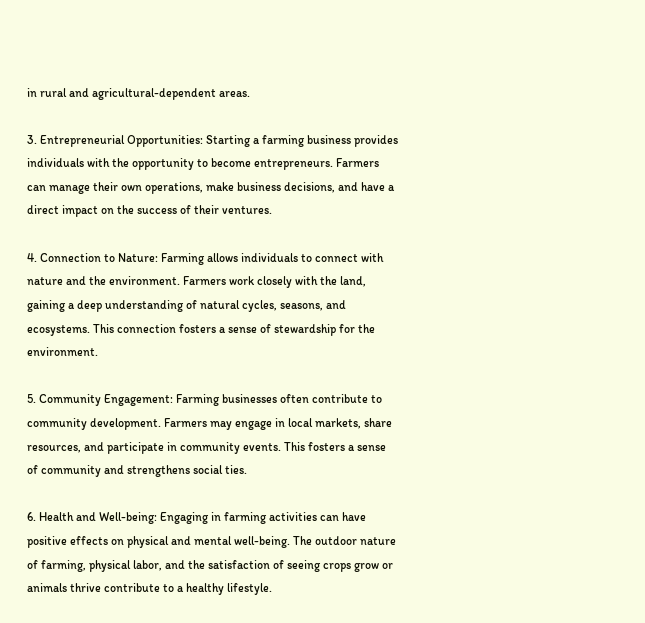in rural and agricultural-dependent areas.

3. Entrepreneurial Opportunities: Starting a farming business provides individuals with the opportunity to become entrepreneurs. Farmers can manage their own operations, make business decisions, and have a direct impact on the success of their ventures.

4. Connection to Nature: Farming allows individuals to connect with nature and the environment. Farmers work closely with the land, gaining a deep understanding of natural cycles, seasons, and ecosystems. This connection fosters a sense of stewardship for the environment.

5. Community Engagement: Farming businesses often contribute to community development. Farmers may engage in local markets, share resources, and participate in community events. This fosters a sense of community and strengthens social ties.

6. Health and Well-being: Engaging in farming activities can have positive effects on physical and mental well-being. The outdoor nature of farming, physical labor, and the satisfaction of seeing crops grow or animals thrive contribute to a healthy lifestyle.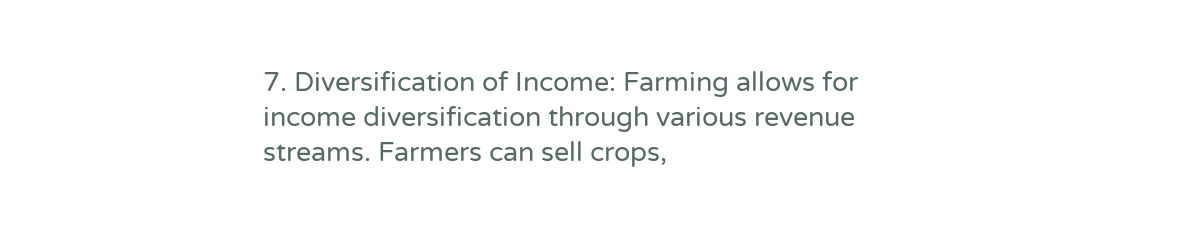7. Diversification of Income: Farming allows for income diversification through various revenue streams. Farmers can sell crops,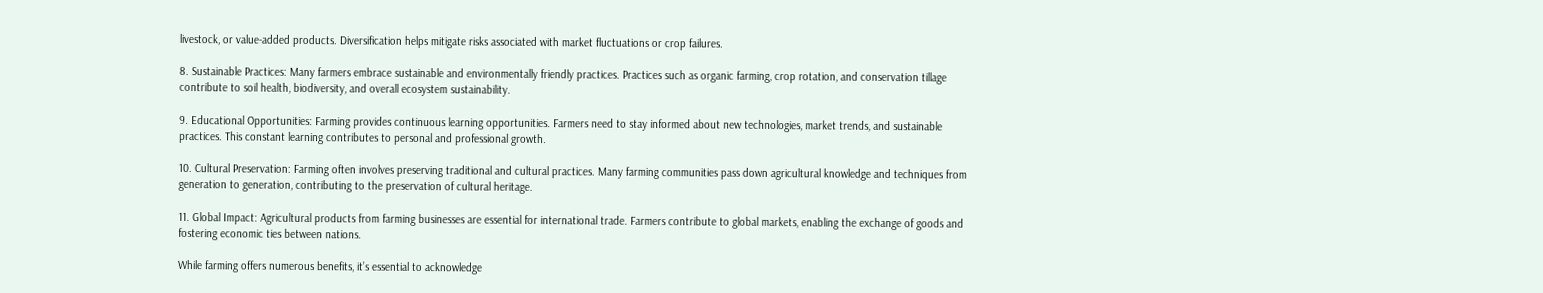livestock, or value-added products. Diversification helps mitigate risks associated with market fluctuations or crop failures.

8. Sustainable Practices: Many farmers embrace sustainable and environmentally friendly practices. Practices such as organic farming, crop rotation, and conservation tillage contribute to soil health, biodiversity, and overall ecosystem sustainability.

9. Educational Opportunities: Farming provides continuous learning opportunities. Farmers need to stay informed about new technologies, market trends, and sustainable practices. This constant learning contributes to personal and professional growth.

10. Cultural Preservation: Farming often involves preserving traditional and cultural practices. Many farming communities pass down agricultural knowledge and techniques from generation to generation, contributing to the preservation of cultural heritage.

11. Global Impact: Agricultural products from farming businesses are essential for international trade. Farmers contribute to global markets, enabling the exchange of goods and fostering economic ties between nations.

While farming offers numerous benefits, it’s essential to acknowledge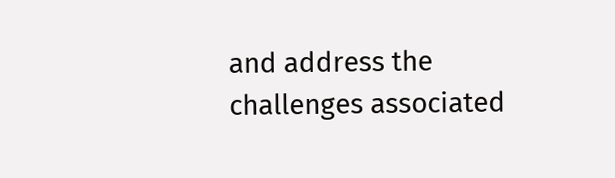and address the challenges associated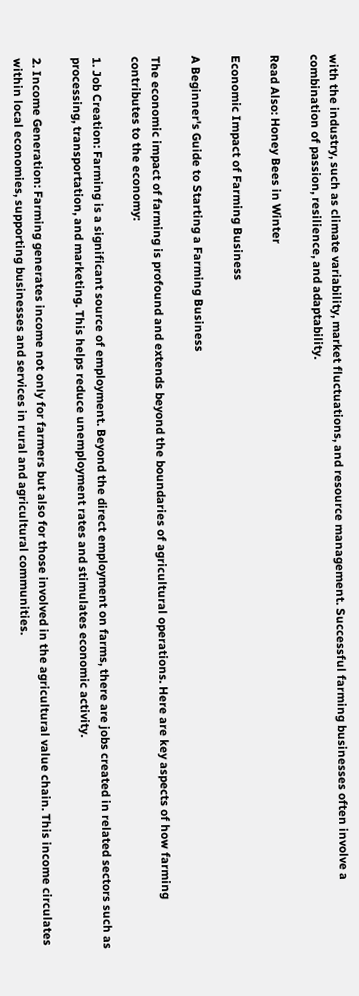with the industry, such as climate variability, market fluctuations, and resource management. Successful farming businesses often involve a combination of passion, resilience, and adaptability.

Read Also: Honey Bees in Winter

Economic Impact of Farming Business

A Beginner's Guide to Starting a Farming Business

The economic impact of farming is profound and extends beyond the boundaries of agricultural operations. Here are key aspects of how farming contributes to the economy:

1. Job Creation: Farming is a significant source of employment. Beyond the direct employment on farms, there are jobs created in related sectors such as processing, transportation, and marketing. This helps reduce unemployment rates and stimulates economic activity.

2. Income Generation: Farming generates income not only for farmers but also for those involved in the agricultural value chain. This income circulates within local economies, supporting businesses and services in rural and agricultural communities.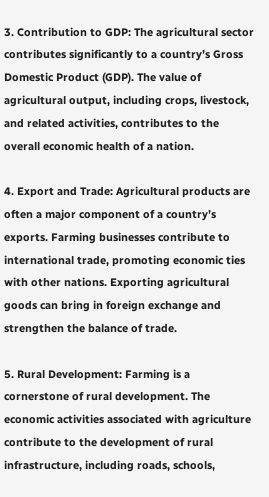3. Contribution to GDP: The agricultural sector contributes significantly to a country’s Gross Domestic Product (GDP). The value of agricultural output, including crops, livestock, and related activities, contributes to the overall economic health of a nation.

4. Export and Trade: Agricultural products are often a major component of a country’s exports. Farming businesses contribute to international trade, promoting economic ties with other nations. Exporting agricultural goods can bring in foreign exchange and strengthen the balance of trade.

5. Rural Development: Farming is a cornerstone of rural development. The economic activities associated with agriculture contribute to the development of rural infrastructure, including roads, schools,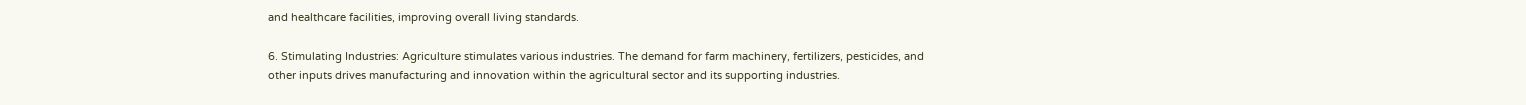and healthcare facilities, improving overall living standards.

6. Stimulating Industries: Agriculture stimulates various industries. The demand for farm machinery, fertilizers, pesticides, and other inputs drives manufacturing and innovation within the agricultural sector and its supporting industries.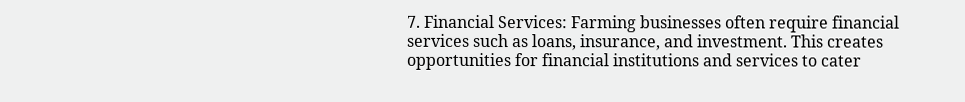7. Financial Services: Farming businesses often require financial services such as loans, insurance, and investment. This creates opportunities for financial institutions and services to cater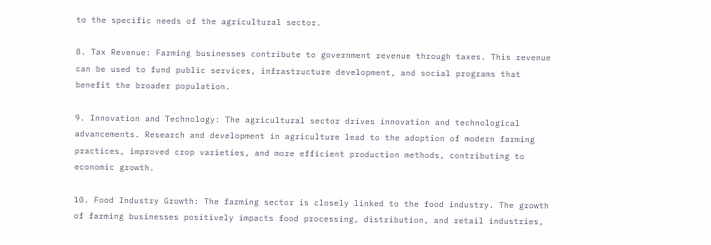to the specific needs of the agricultural sector.

8. Tax Revenue: Farming businesses contribute to government revenue through taxes. This revenue can be used to fund public services, infrastructure development, and social programs that benefit the broader population.

9. Innovation and Technology: The agricultural sector drives innovation and technological advancements. Research and development in agriculture lead to the adoption of modern farming practices, improved crop varieties, and more efficient production methods, contributing to economic growth.

10. Food Industry Growth: The farming sector is closely linked to the food industry. The growth of farming businesses positively impacts food processing, distribution, and retail industries,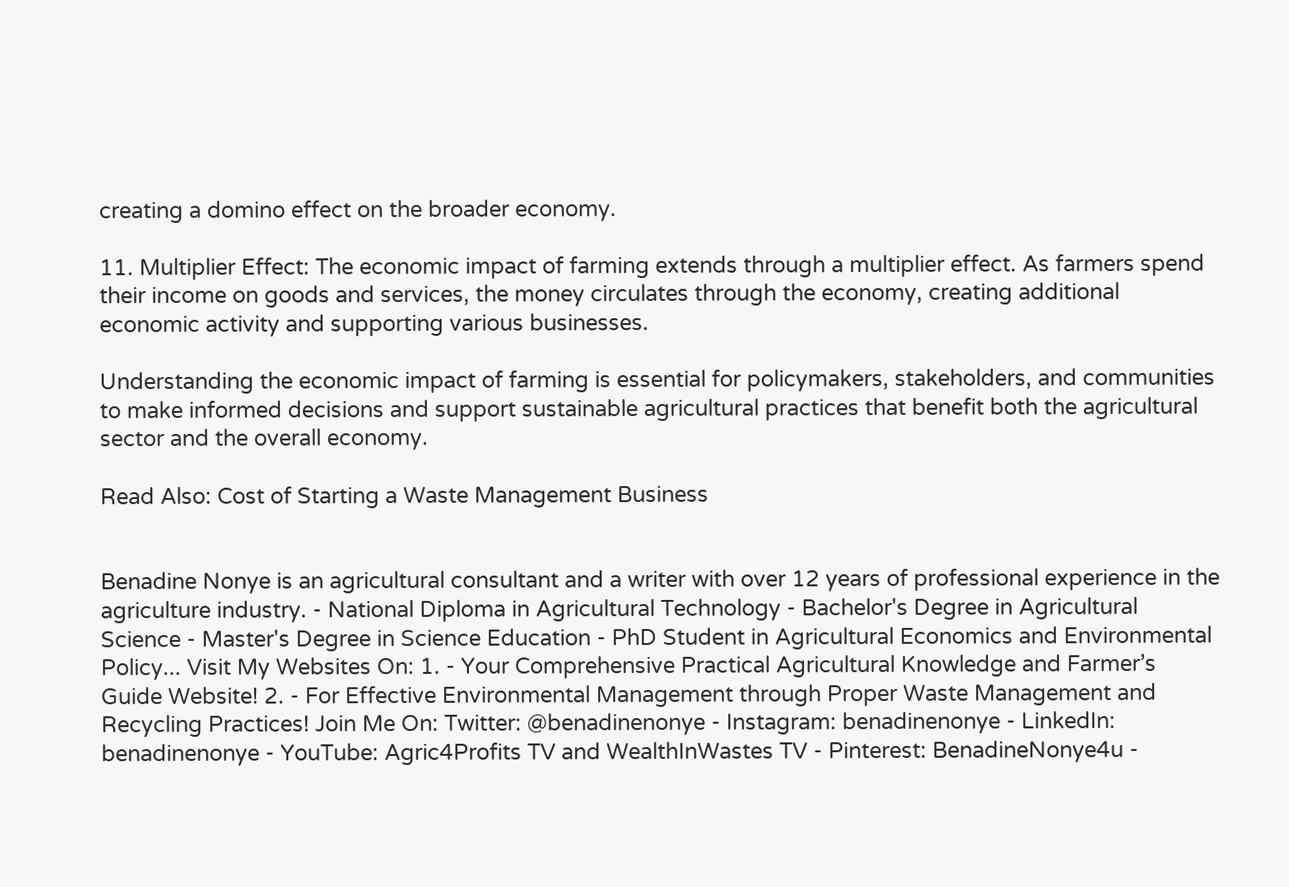creating a domino effect on the broader economy.

11. Multiplier Effect: The economic impact of farming extends through a multiplier effect. As farmers spend their income on goods and services, the money circulates through the economy, creating additional economic activity and supporting various businesses.

Understanding the economic impact of farming is essential for policymakers, stakeholders, and communities to make informed decisions and support sustainable agricultural practices that benefit both the agricultural sector and the overall economy.

Read Also: Cost of Starting a Waste Management Business


Benadine Nonye is an agricultural consultant and a writer with over 12 years of professional experience in the agriculture industry. - National Diploma in Agricultural Technology - Bachelor's Degree in Agricultural Science - Master's Degree in Science Education - PhD Student in Agricultural Economics and Environmental Policy... Visit My Websites On: 1. - Your Comprehensive Practical Agricultural Knowledge and Farmer’s Guide Website! 2. - For Effective Environmental Management through Proper Waste Management and Recycling Practices! Join Me On: Twitter: @benadinenonye - Instagram: benadinenonye - LinkedIn: benadinenonye - YouTube: Agric4Profits TV and WealthInWastes TV - Pinterest: BenadineNonye4u -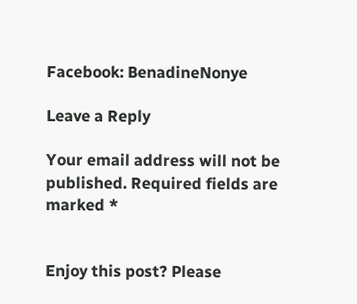Facebook: BenadineNonye

Leave a Reply

Your email address will not be published. Required fields are marked *


Enjoy this post? Please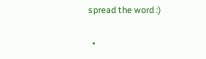spread the word :)

  •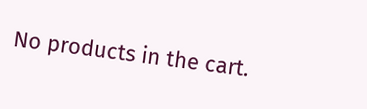No products in the cart.